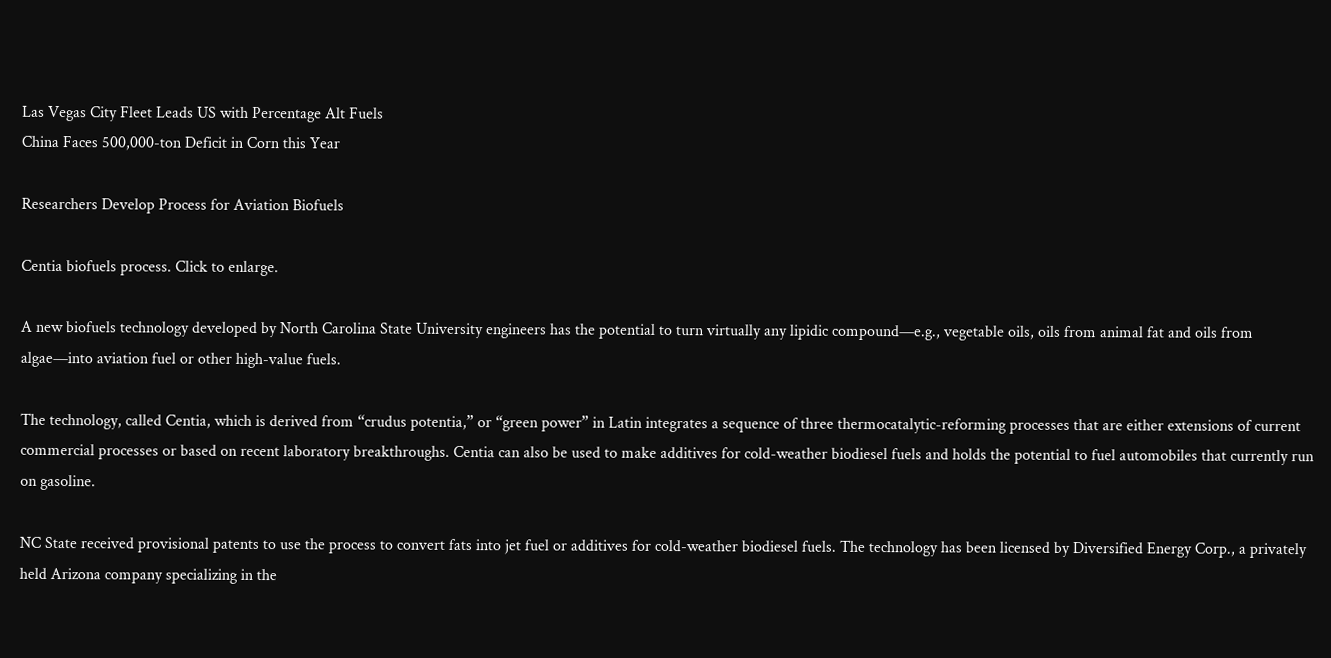Las Vegas City Fleet Leads US with Percentage Alt Fuels
China Faces 500,000-ton Deficit in Corn this Year

Researchers Develop Process for Aviation Biofuels

Centia biofuels process. Click to enlarge.

A new biofuels technology developed by North Carolina State University engineers has the potential to turn virtually any lipidic compound—e.g., vegetable oils, oils from animal fat and oils from algae—into aviation fuel or other high-value fuels.

The technology, called Centia, which is derived from “crudus potentia,” or “green power” in Latin integrates a sequence of three thermocatalytic-reforming processes that are either extensions of current commercial processes or based on recent laboratory breakthroughs. Centia can also be used to make additives for cold-weather biodiesel fuels and holds the potential to fuel automobiles that currently run on gasoline.

NC State received provisional patents to use the process to convert fats into jet fuel or additives for cold-weather biodiesel fuels. The technology has been licensed by Diversified Energy Corp., a privately held Arizona company specializing in the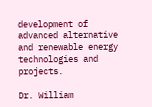development of advanced alternative and renewable energy technologies and projects.

Dr. William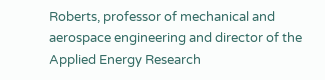Roberts, professor of mechanical and aerospace engineering and director of the Applied Energy Research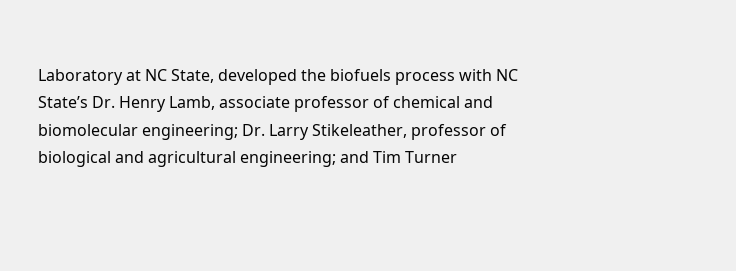Laboratory at NC State, developed the biofuels process with NC State’s Dr. Henry Lamb, associate professor of chemical and biomolecular engineering; Dr. Larry Stikeleather, professor of biological and agricultural engineering; and Tim Turner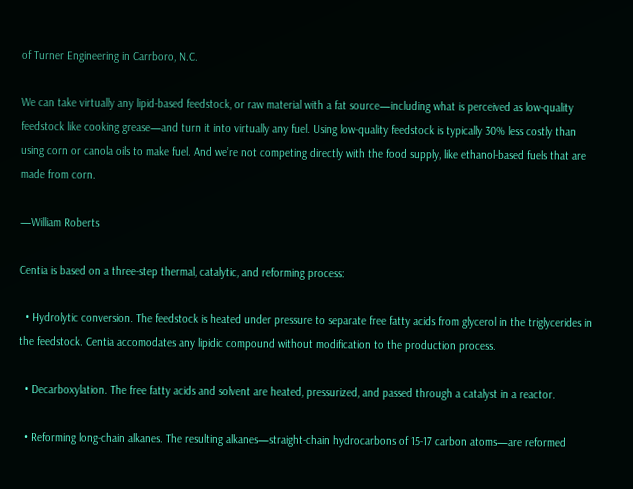of Turner Engineering in Carrboro, N.C.

We can take virtually any lipid-based feedstock, or raw material with a fat source—including what is perceived as low-quality feedstock like cooking grease—and turn it into virtually any fuel. Using low-quality feedstock is typically 30% less costly than using corn or canola oils to make fuel. And we’re not competing directly with the food supply, like ethanol-based fuels that are made from corn.

—William Roberts

Centia is based on a three-step thermal, catalytic, and reforming process:

  • Hydrolytic conversion. The feedstock is heated under pressure to separate free fatty acids from glycerol in the triglycerides in the feedstock. Centia accomodates any lipidic compound without modification to the production process.

  • Decarboxylation. The free fatty acids and solvent are heated, pressurized, and passed through a catalyst in a reactor.

  • Reforming long-chain alkanes. The resulting alkanes—straight-chain hydrocarbons of 15-17 carbon atoms—are reformed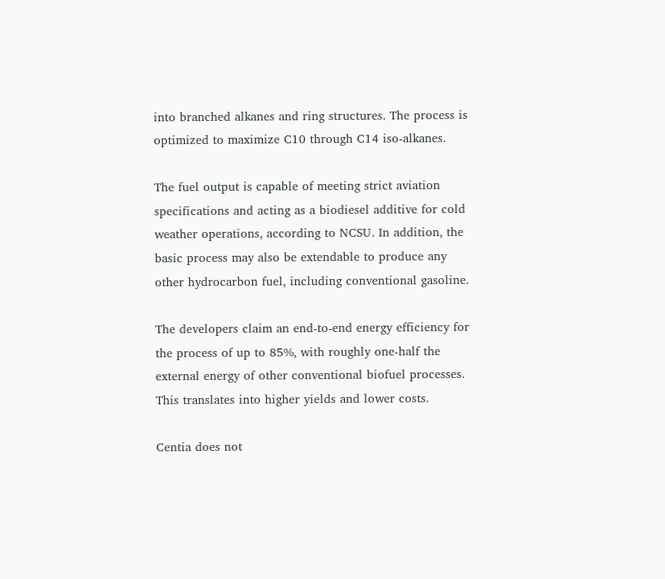into branched alkanes and ring structures. The process is optimized to maximize C10 through C14 iso-alkanes.

The fuel output is capable of meeting strict aviation specifications and acting as a biodiesel additive for cold weather operations, according to NCSU. In addition, the basic process may also be extendable to produce any other hydrocarbon fuel, including conventional gasoline.

The developers claim an end-to-end energy efficiency for the process of up to 85%, with roughly one-half the external energy of other conventional biofuel processes. This translates into higher yields and lower costs.

Centia does not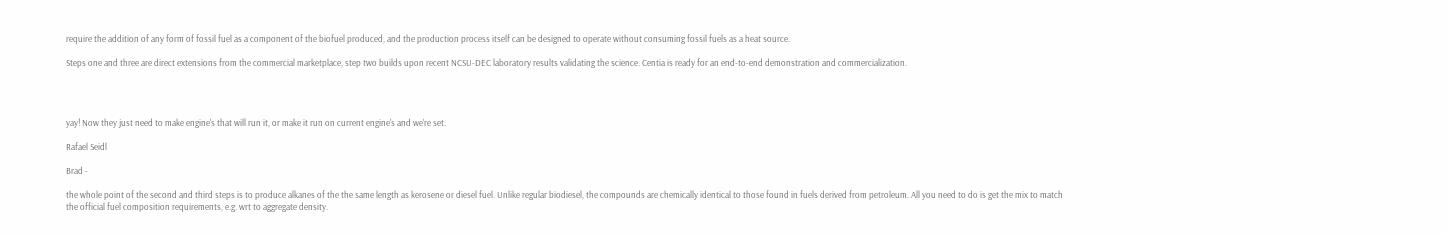require the addition of any form of fossil fuel as a component of the biofuel produced, and the production process itself can be designed to operate without consuming fossil fuels as a heat source.

Steps one and three are direct extensions from the commercial marketplace, step two builds upon recent NCSU-DEC laboratory results validating the science. Centia is ready for an end-to-end demonstration and commercialization.




yay! Now they just need to make engine's that will run it, or make it run on current engine's and we're set.

Rafael Seidl

Brad -

the whole point of the second and third steps is to produce alkanes of the the same length as kerosene or diesel fuel. Unlike regular biodiesel, the compounds are chemically identical to those found in fuels derived from petroleum. All you need to do is get the mix to match the official fuel composition requirements, e.g. wrt to aggregate density.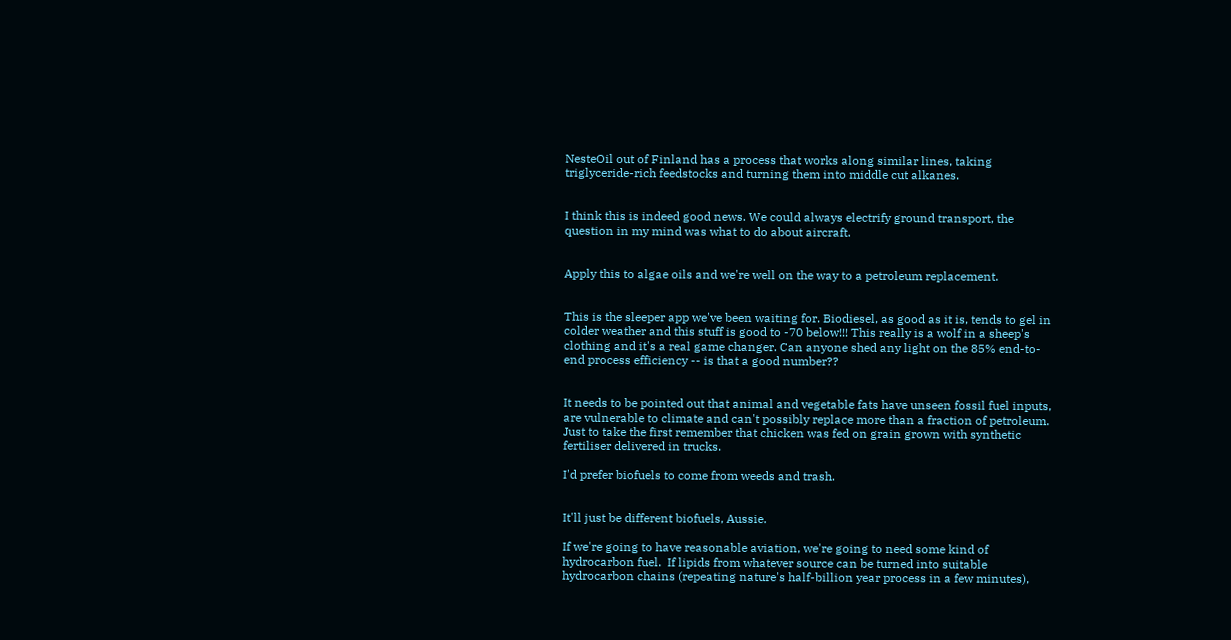NesteOil out of Finland has a process that works along similar lines, taking triglyceride-rich feedstocks and turning them into middle cut alkanes.


I think this is indeed good news. We could always electrify ground transport, the question in my mind was what to do about aircraft.


Apply this to algae oils and we're well on the way to a petroleum replacement.


This is the sleeper app we've been waiting for. Biodiesel, as good as it is, tends to gel in colder weather and this stuff is good to -70 below!!! This really is a wolf in a sheep's clothing and it's a real game changer. Can anyone shed any light on the 85% end-to-end process efficiency -- is that a good number??


It needs to be pointed out that animal and vegetable fats have unseen fossil fuel inputs, are vulnerable to climate and can't possibly replace more than a fraction of petroleum. Just to take the first remember that chicken was fed on grain grown with synthetic fertiliser delivered in trucks.

I'd prefer biofuels to come from weeds and trash.


It'll just be different biofuels, Aussie.

If we're going to have reasonable aviation, we're going to need some kind of hydrocarbon fuel.  If lipids from whatever source can be turned into suitable hydrocarbon chains (repeating nature's half-billion year process in a few minutes),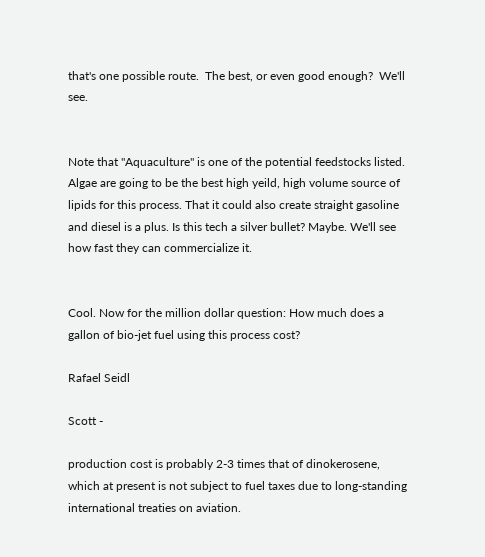that's one possible route.  The best, or even good enough?  We'll see.


Note that "Aquaculture" is one of the potential feedstocks listed. Algae are going to be the best high yeild, high volume source of lipids for this process. That it could also create straight gasoline and diesel is a plus. Is this tech a silver bullet? Maybe. We'll see how fast they can commercialize it.


Cool. Now for the million dollar question: How much does a gallon of bio-jet fuel using this process cost?

Rafael Seidl

Scott -

production cost is probably 2-3 times that of dinokerosene, which at present is not subject to fuel taxes due to long-standing international treaties on aviation.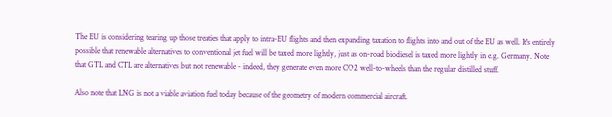The EU is considering tearing up those treaties that apply to intra-EU flights and then expanding taxation to flights into and out of the EU as well. It's entirely possible that renewable alternatives to conventional jet fuel will be taxed more lightly, just as on-road biodiesel is taxed more lightly in e.g. Germany. Note that GTL and CTL are alternatives but not renewable - indeed, they generate even more CO2 well-to-wheels than the regular distilled stuff.

Also note that LNG is not a viable aviation fuel today because of the geometry of modern commercial aircraft.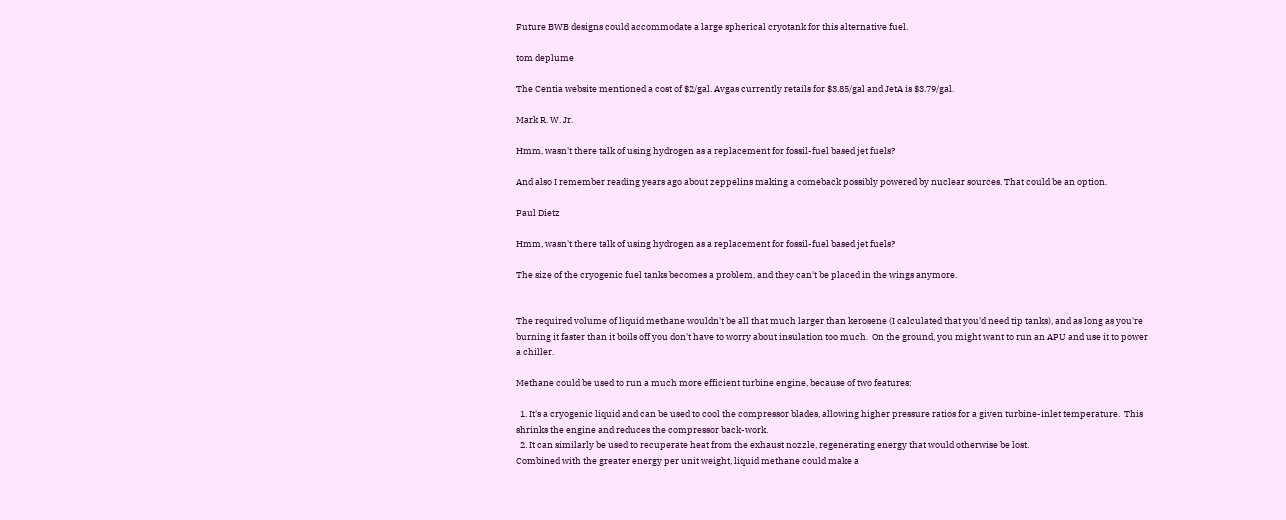Future BWB designs could accommodate a large spherical cryotank for this alternative fuel.

tom deplume

The Centia website mentioned a cost of $2/gal. Avgas currently retails for $3.85/gal and JetA is $3.79/gal.

Mark R. W. Jr.

Hmm, wasn't there talk of using hydrogen as a replacement for fossil-fuel based jet fuels?

And also I remember reading years ago about zeppelins making a comeback possibly powered by nuclear sources. That could be an option.

Paul Dietz

Hmm, wasn't there talk of using hydrogen as a replacement for fossil-fuel based jet fuels?

The size of the cryogenic fuel tanks becomes a problem, and they can't be placed in the wings anymore.


The required volume of liquid methane wouldn't be all that much larger than kerosene (I calculated that you'd need tip tanks), and as long as you're burning it faster than it boils off you don't have to worry about insulation too much.  On the ground, you might want to run an APU and use it to power a chiller.

Methane could be used to run a much more efficient turbine engine, because of two features:

  1. It's a cryogenic liquid and can be used to cool the compressor blades, allowing higher pressure ratios for a given turbine-inlet temperature.  This shrinks the engine and reduces the compressor back-work.
  2. It can similarly be used to recuperate heat from the exhaust nozzle, regenerating energy that would otherwise be lost.
Combined with the greater energy per unit weight, liquid methane could make a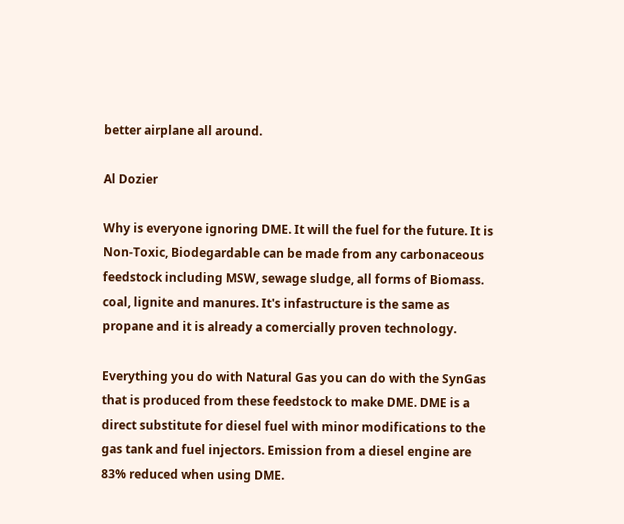better airplane all around.

Al Dozier

Why is everyone ignoring DME. It will the fuel for the future. It is Non-Toxic, Biodegardable can be made from any carbonaceous feedstock including MSW, sewage sludge, all forms of Biomass. coal, lignite and manures. It's infastructure is the same as propane and it is already a comercially proven technology.

Everything you do with Natural Gas you can do with the SynGas that is produced from these feedstock to make DME. DME is a direct substitute for diesel fuel with minor modifications to the gas tank and fuel injectors. Emission from a diesel engine are 83% reduced when using DME.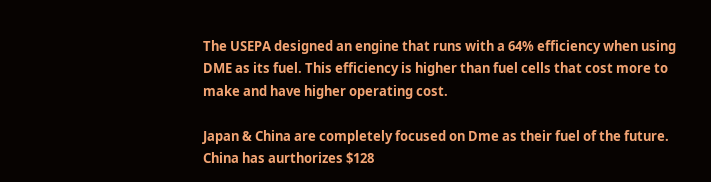The USEPA designed an engine that runs with a 64% efficiency when using DME as its fuel. This efficiency is higher than fuel cells that cost more to make and have higher operating cost.

Japan & China are completely focused on Dme as their fuel of the future. China has aurthorizes $128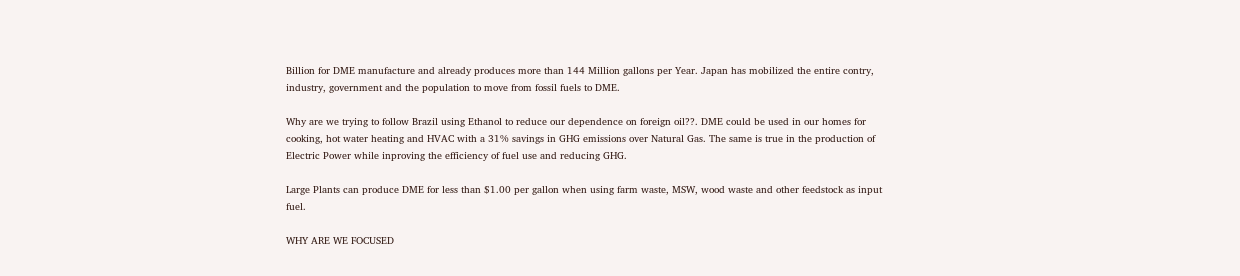Billion for DME manufacture and already produces more than 144 Million gallons per Year. Japan has mobilized the entire contry, industry, government and the population to move from fossil fuels to DME.

Why are we trying to follow Brazil using Ethanol to reduce our dependence on foreign oil??. DME could be used in our homes for cooking, hot water heating and HVAC with a 31% savings in GHG emissions over Natural Gas. The same is true in the production of Electric Power while inproving the efficiency of fuel use and reducing GHG.

Large Plants can produce DME for less than $1.00 per gallon when using farm waste, MSW, wood waste and other feedstock as input fuel.

WHY ARE WE FOCUSED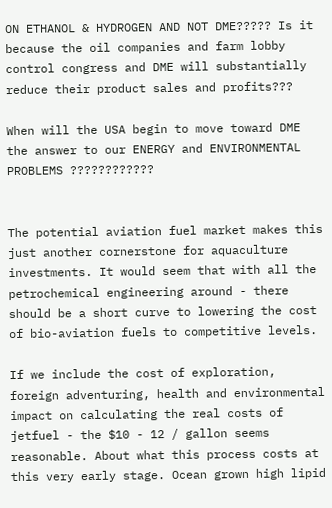ON ETHANOL & HYDROGEN AND NOT DME????? Is it because the oil companies and farm lobby control congress and DME will substantially reduce their product sales and profits???

When will the USA begin to move toward DME the answer to our ENERGY and ENVIRONMENTAL PROBLEMS ????????????


The potential aviation fuel market makes this just another cornerstone for aquaculture investments. It would seem that with all the petrochemical engineering around - there should be a short curve to lowering the cost of bio-aviation fuels to competitive levels.

If we include the cost of exploration, foreign adventuring, health and environmental impact on calculating the real costs of jetfuel - the $10 - 12 / gallon seems reasonable. About what this process costs at this very early stage. Ocean grown high lipid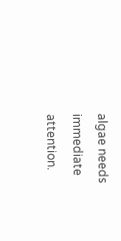algae needs immediate attention.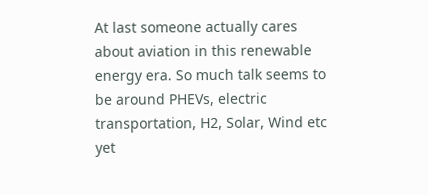At last someone actually cares about aviation in this renewable energy era. So much talk seems to be around PHEVs, electric transportation, H2, Solar, Wind etc yet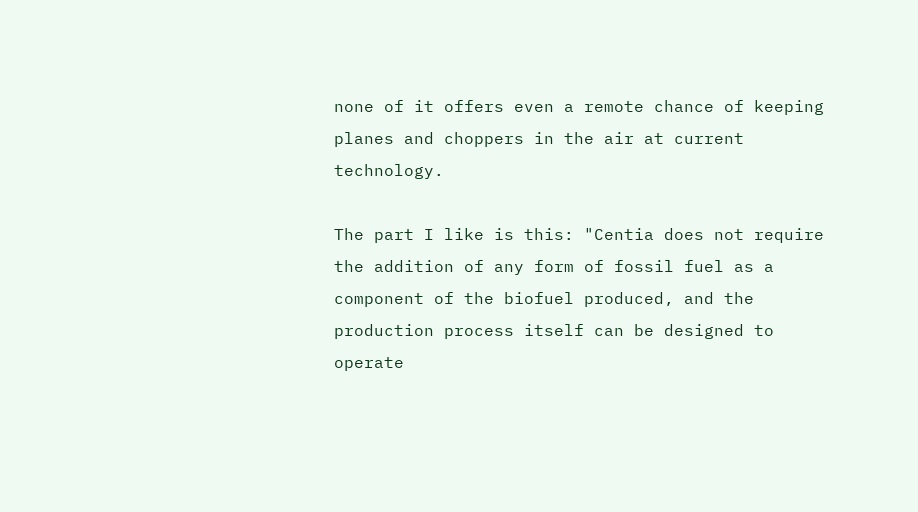none of it offers even a remote chance of keeping planes and choppers in the air at current technology.

The part I like is this: "Centia does not require the addition of any form of fossil fuel as a component of the biofuel produced, and the production process itself can be designed to operate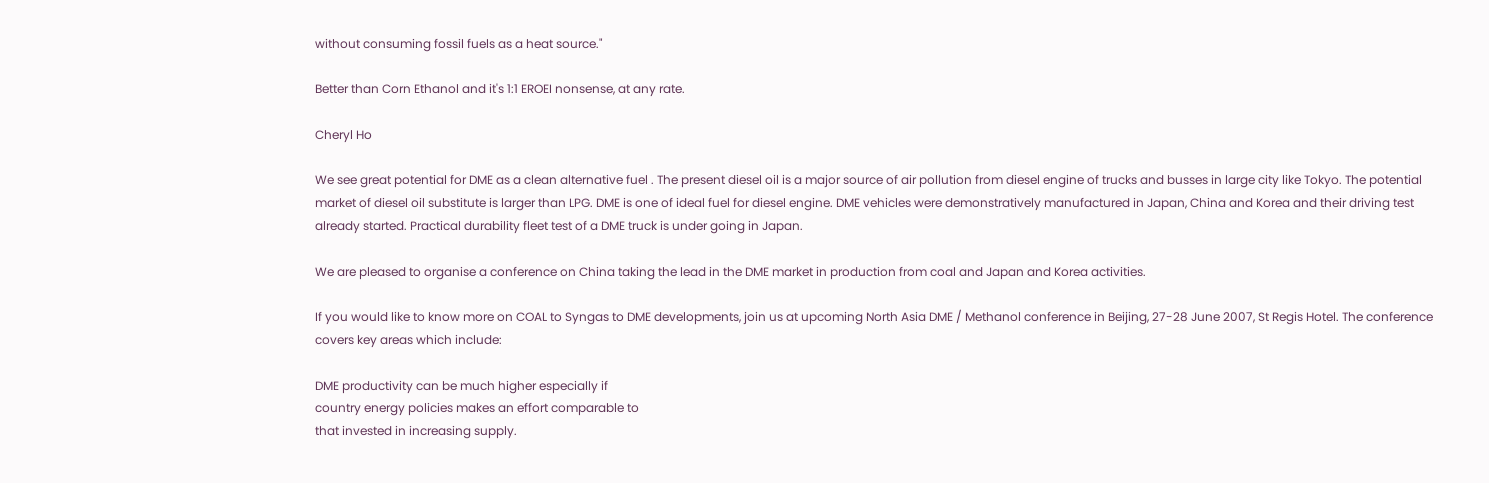without consuming fossil fuels as a heat source."

Better than Corn Ethanol and it's 1:1 EROEI nonsense, at any rate.

Cheryl Ho

We see great potential for DME as a clean alternative fuel . The present diesel oil is a major source of air pollution from diesel engine of trucks and busses in large city like Tokyo. The potential market of diesel oil substitute is larger than LPG. DME is one of ideal fuel for diesel engine. DME vehicles were demonstratively manufactured in Japan, China and Korea and their driving test already started. Practical durability fleet test of a DME truck is under going in Japan.

We are pleased to organise a conference on China taking the lead in the DME market in production from coal and Japan and Korea activities.

If you would like to know more on COAL to Syngas to DME developments, join us at upcoming North Asia DME / Methanol conference in Beijing, 27-28 June 2007, St Regis Hotel. The conference covers key areas which include:

DME productivity can be much higher especially if
country energy policies makes an effort comparable to
that invested in increasing supply.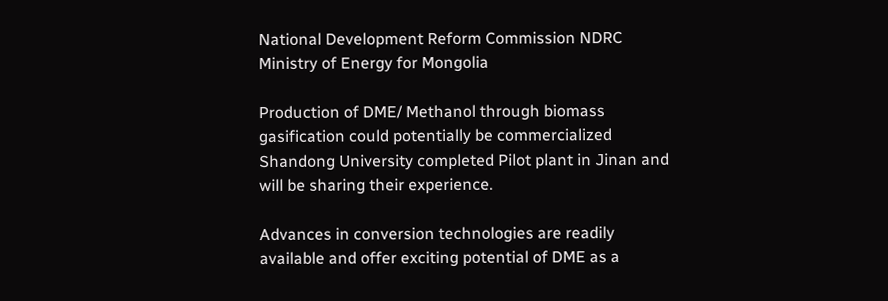National Development Reform Commission NDRC
Ministry of Energy for Mongolia

Production of DME/ Methanol through biomass
gasification could potentially be commercialized
Shandong University completed Pilot plant in Jinan and
will be sharing their experience.

Advances in conversion technologies are readily
available and offer exciting potential of DME as a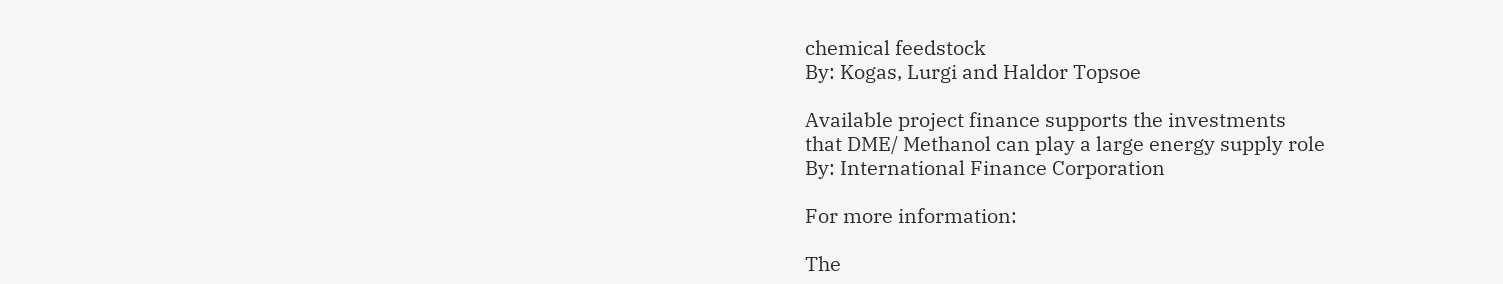chemical feedstock
By: Kogas, Lurgi and Haldor Topsoe

Available project finance supports the investments
that DME/ Methanol can play a large energy supply role
By: International Finance Corporation

For more information:

The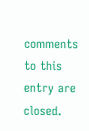comments to this entry are closed.